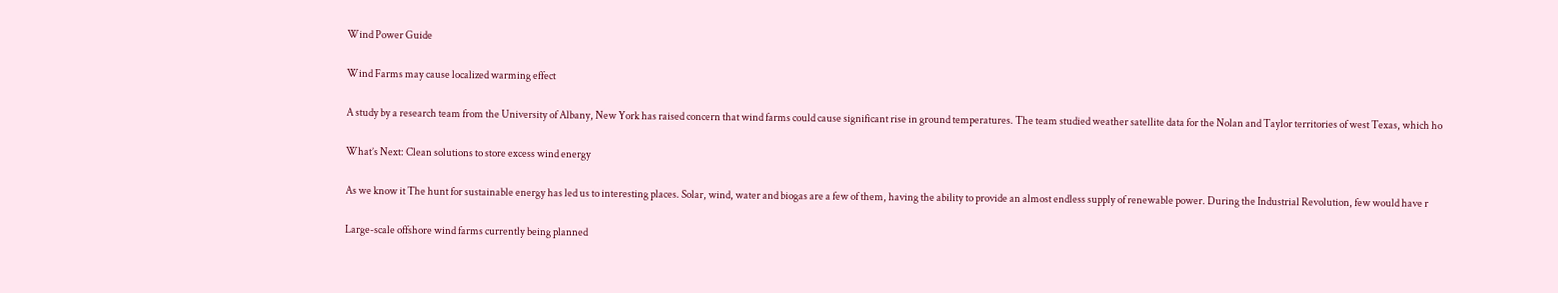Wind Power Guide

Wind Farms may cause localized warming effect

A study by a research team from the University of Albany, New York has raised concern that wind farms could cause significant rise in ground temperatures. The team studied weather satellite data for the Nolan and Taylor territories of west Texas, which ho

What’s Next: Clean solutions to store excess wind energy

As we know it The hunt for sustainable energy has led us to interesting places. Solar, wind, water and biogas are a few of them, having the ability to provide an almost endless supply of renewable power. During the Industrial Revolution, few would have r

Large-scale offshore wind farms currently being planned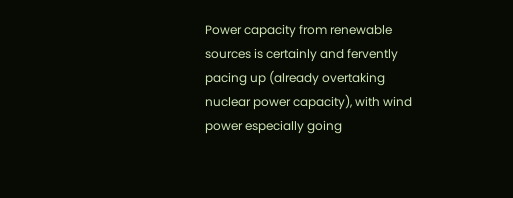Power capacity from renewable sources is certainly and fervently pacing up (already overtaking nuclear power capacity), with wind power especially going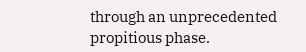through an unprecedented propitious phase.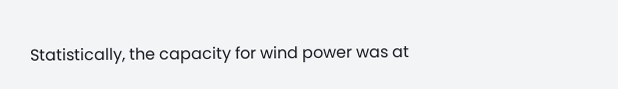Statistically, the capacity for wind power was at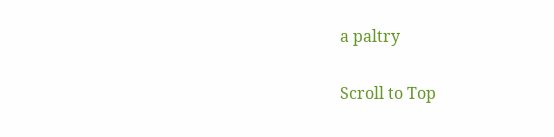a paltry

Scroll to Top